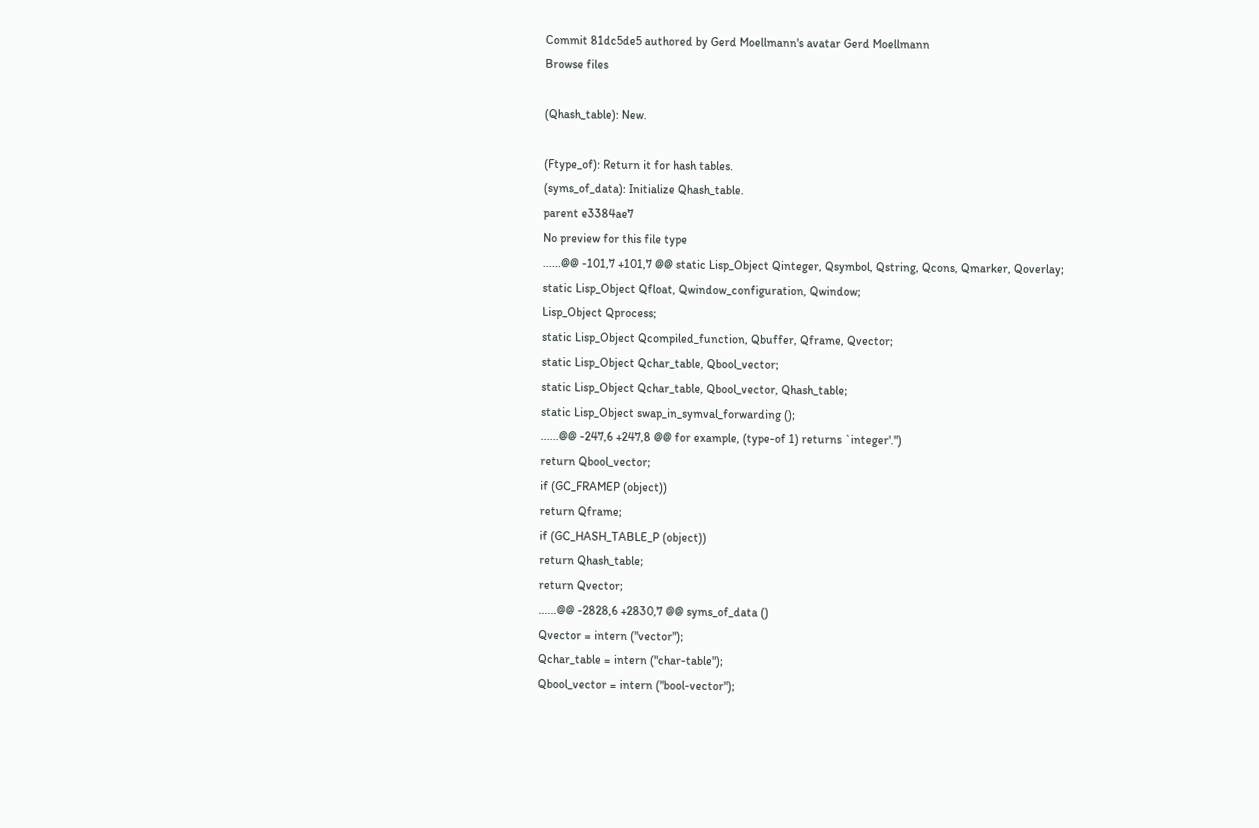Commit 81dc5de5 authored by Gerd Moellmann's avatar Gerd Moellmann
Browse files

(Qhash_table): New.

(Ftype_of): Return it for hash tables.
(syms_of_data): Initialize Qhash_table.
parent e3384ae7
No preview for this file type
......@@ -101,7 +101,7 @@ static Lisp_Object Qinteger, Qsymbol, Qstring, Qcons, Qmarker, Qoverlay;
static Lisp_Object Qfloat, Qwindow_configuration, Qwindow;
Lisp_Object Qprocess;
static Lisp_Object Qcompiled_function, Qbuffer, Qframe, Qvector;
static Lisp_Object Qchar_table, Qbool_vector;
static Lisp_Object Qchar_table, Qbool_vector, Qhash_table;
static Lisp_Object swap_in_symval_forwarding ();
......@@ -247,6 +247,8 @@ for example, (type-of 1) returns `integer'.")
return Qbool_vector;
if (GC_FRAMEP (object))
return Qframe;
if (GC_HASH_TABLE_P (object))
return Qhash_table;
return Qvector;
......@@ -2828,6 +2830,7 @@ syms_of_data ()
Qvector = intern ("vector");
Qchar_table = intern ("char-table");
Qbool_vector = intern ("bool-vector");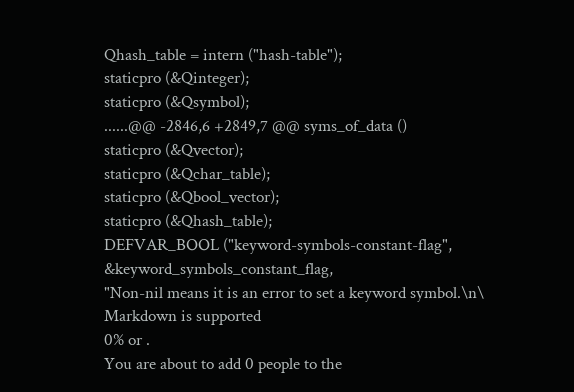Qhash_table = intern ("hash-table");
staticpro (&Qinteger);
staticpro (&Qsymbol);
......@@ -2846,6 +2849,7 @@ syms_of_data ()
staticpro (&Qvector);
staticpro (&Qchar_table);
staticpro (&Qbool_vector);
staticpro (&Qhash_table);
DEFVAR_BOOL ("keyword-symbols-constant-flag", &keyword_symbols_constant_flag,
"Non-nil means it is an error to set a keyword symbol.\n\
Markdown is supported
0% or .
You are about to add 0 people to the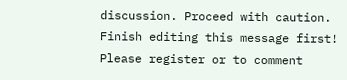discussion. Proceed with caution.
Finish editing this message first!
Please register or to comment